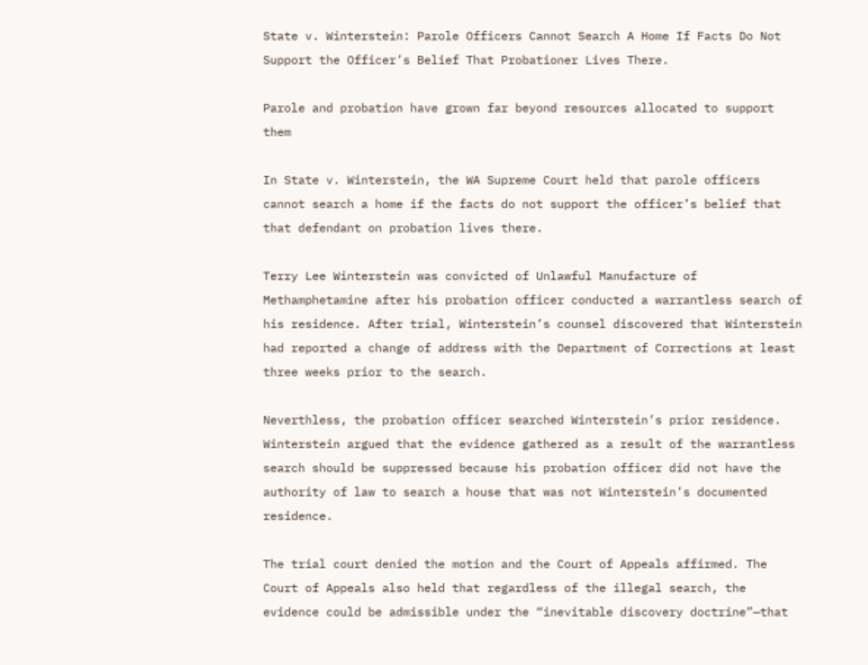State v. Winterstein: Parole Officers Cannot Search A Home If Facts Do Not Support the Officer’s Belief That Probationer Lives There.

Parole and probation have grown far beyond resources allocated to support  them

In State v. Winterstein, the WA Supreme Court held that parole officers cannot search a home if the facts do not support the officer’s belief that that defendant on probation lives there.

Terry Lee Winterstein was convicted of Unlawful Manufacture of Methamphetamine after his probation officer conducted a warrantless search of his residence. After trial, Winterstein’s counsel discovered that Winterstein had reported a change of address with the Department of Corrections at least three weeks prior to the search.

Neverthless, the probation officer searched Winterstein’s prior residence. Winterstein argued that the evidence gathered as a result of the warrantless search should be suppressed because his probation officer did not have the authority of law to search a house that was not Winterstein’s documented residence.

The trial court denied the motion and the Court of Appeals affirmed. The Court of Appeals also held that regardless of the illegal search, the evidence could be admissible under the “inevitable discovery doctrine”—that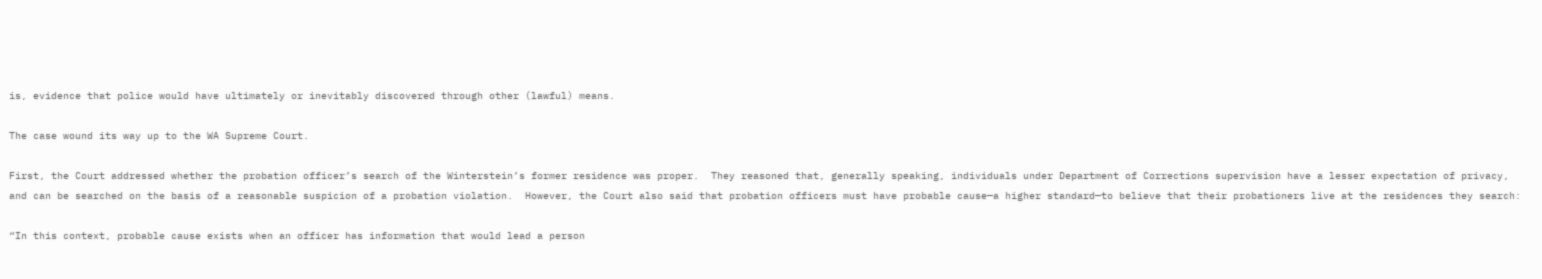is, evidence that police would have ultimately or inevitably discovered through other (lawful) means.

The case wound its way up to the WA Supreme Court.

First, the Court addressed whether the probation officer’s search of the Winterstein’s former residence was proper.  They reasoned that, generally speaking, individuals under Department of Corrections supervision have a lesser expectation of privacy, and can be searched on the basis of a reasonable suspicion of a probation violation.  However, the Court also said that probation officers must have probable cause—a higher standard—to believe that their probationers live at the residences they search:

“In this context, probable cause exists when an officer has information that would lead a person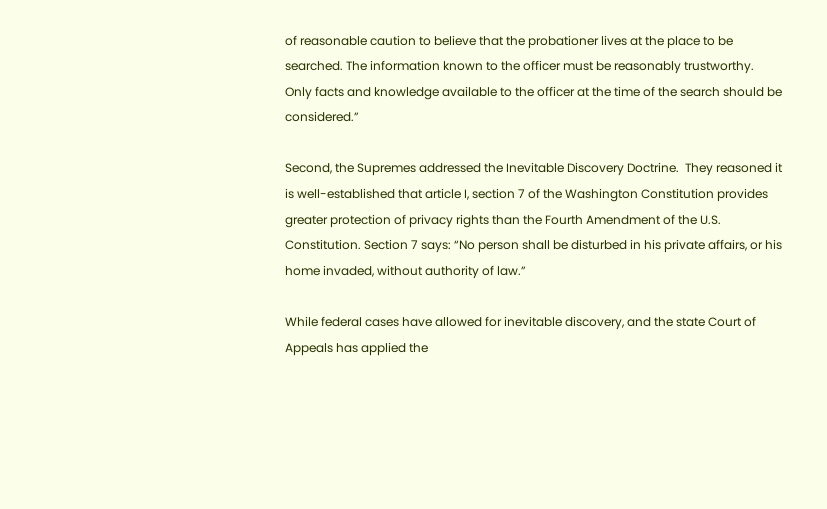of reasonable caution to believe that the probationer lives at the place to be searched. The information known to the officer must be reasonably trustworthy. Only facts and knowledge available to the officer at the time of the search should be considered.”

Second, the Supremes addressed the Inevitable Discovery Doctrine.  They reasoned it is well-established that article I, section 7 of the Washington Constitution provides greater protection of privacy rights than the Fourth Amendment of the U.S. Constitution. Section 7 says: “No person shall be disturbed in his private affairs, or his home invaded, without authority of law.”

While federal cases have allowed for inevitable discovery, and the state Court of Appeals has applied the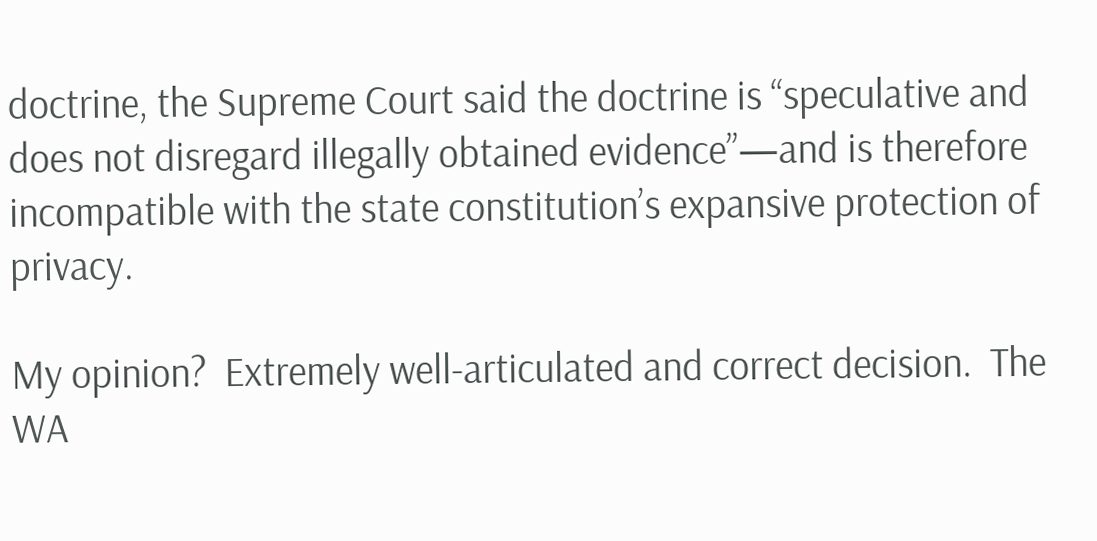doctrine, the Supreme Court said the doctrine is “speculative and does not disregard illegally obtained evidence”—and is therefore incompatible with the state constitution’s expansive protection of privacy.

My opinion?  Extremely well-articulated and correct decision.  The WA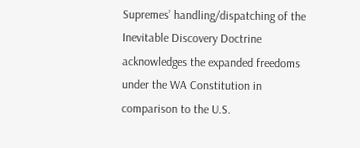Supremes’ handling/dispatching of the Inevitable Discovery Doctrine acknowledges the expanded freedoms under the WA Constitution in comparison to the U.S.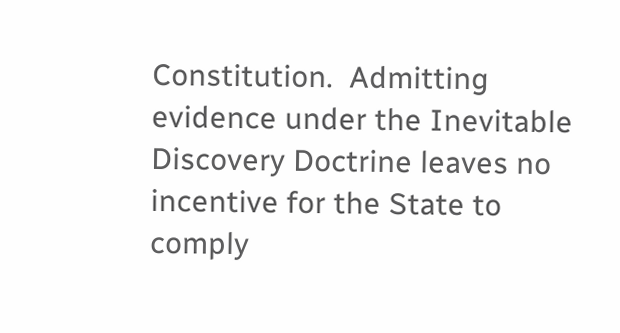Constitution.  Admitting evidence under the Inevitable Discovery Doctrine leaves no incentive for the State to comply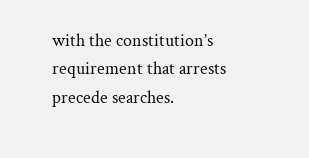with the constitution’s requirement that arrests precede searches.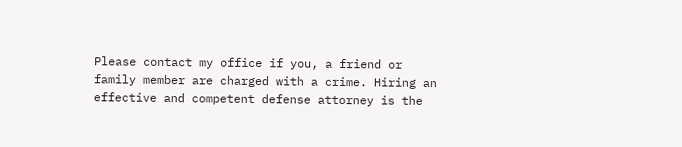Please contact my office if you, a friend or family member are charged with a crime. Hiring an effective and competent defense attorney is the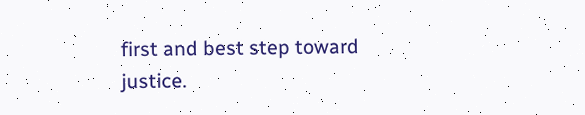first and best step toward justice.